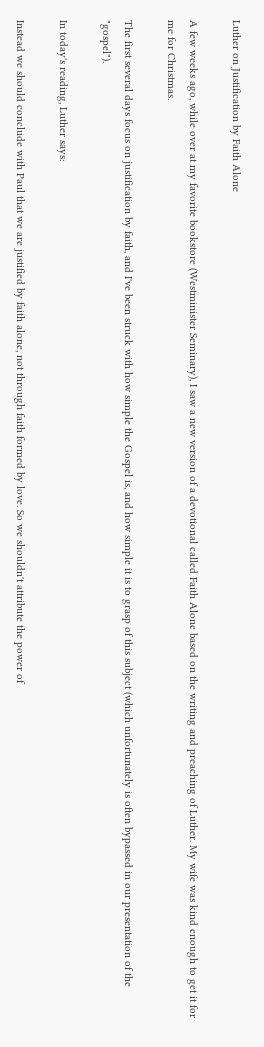Luther on Justification by Faith Alone

A few weeks ago, while over at my favorite bookstore (Westminister Seminary), I saw a new version of a devotional called Faith Alone based on the writing and preaching of Luther. My wife was kind enough to get it for me for Christmas.

The first several days focus on justification by faith, and I've been struck with how simple the Gospel is, and how simple it is to grasp of this subject (which unfortunately is often bypassed in our presentation of the "gospel").

In today's reading, Luther says:

Instead we should conclude with Paul that we are justified by faith alone, not through faith formed by love. So we shouldn't attribute the power of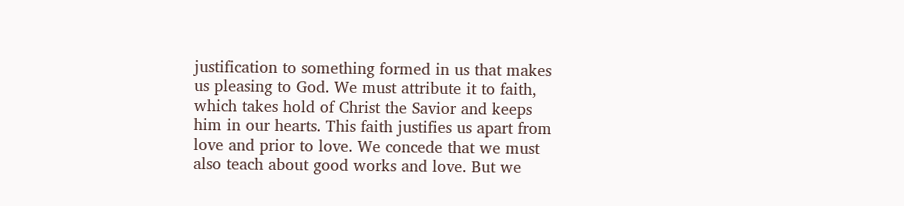justification to something formed in us that makes us pleasing to God. We must attribute it to faith, which takes hold of Christ the Savior and keeps him in our hearts. This faith justifies us apart from love and prior to love. We concede that we must also teach about good works and love. But we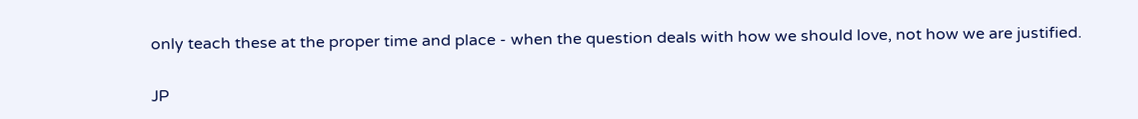only teach these at the proper time and place - when the question deals with how we should love, not how we are justified.


JP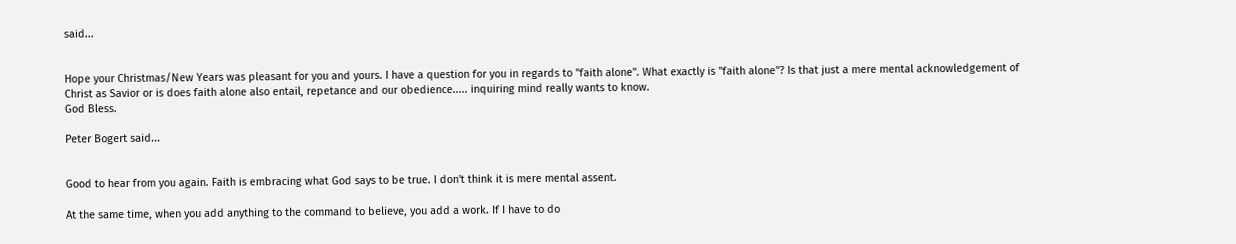said...


Hope your Christmas/New Years was pleasant for you and yours. I have a question for you in regards to "faith alone". What exactly is "faith alone"? Is that just a mere mental acknowledgement of Christ as Savior or is does faith alone also entail, repetance and our obedience..... inquiring mind really wants to know.
God Bless.

Peter Bogert said...


Good to hear from you again. Faith is embracing what God says to be true. I don't think it is mere mental assent.

At the same time, when you add anything to the command to believe, you add a work. If I have to do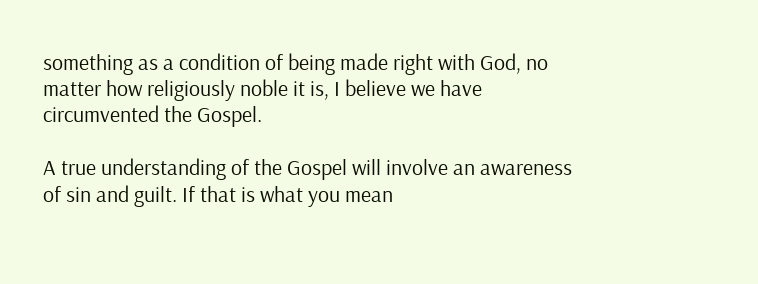something as a condition of being made right with God, no matter how religiously noble it is, I believe we have circumvented the Gospel.

A true understanding of the Gospel will involve an awareness of sin and guilt. If that is what you mean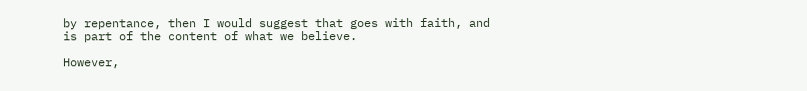by repentance, then I would suggest that goes with faith, and is part of the content of what we believe.

However,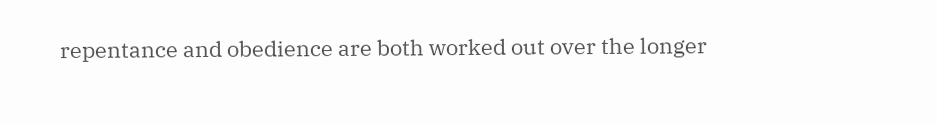repentance and obedience are both worked out over the longer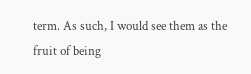term. As such, I would see them as the fruit of being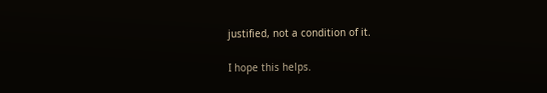justified, not a condition of it.

I hope this helps.